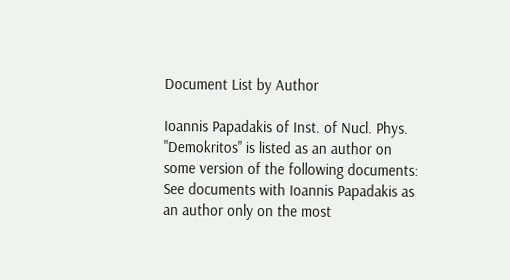Document List by Author

Ioannis Papadakis of Inst. of Nucl. Phys. "Demokritos" is listed as an author on some version of the following documents:
See documents with Ioannis Papadakis as an author only on the most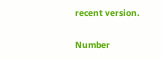recent version.

Number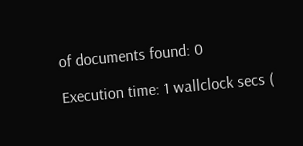of documents found: 0

Execution time: 1 wallclock secs (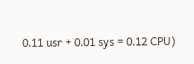0.11 usr + 0.01 sys = 0.12 CPU)